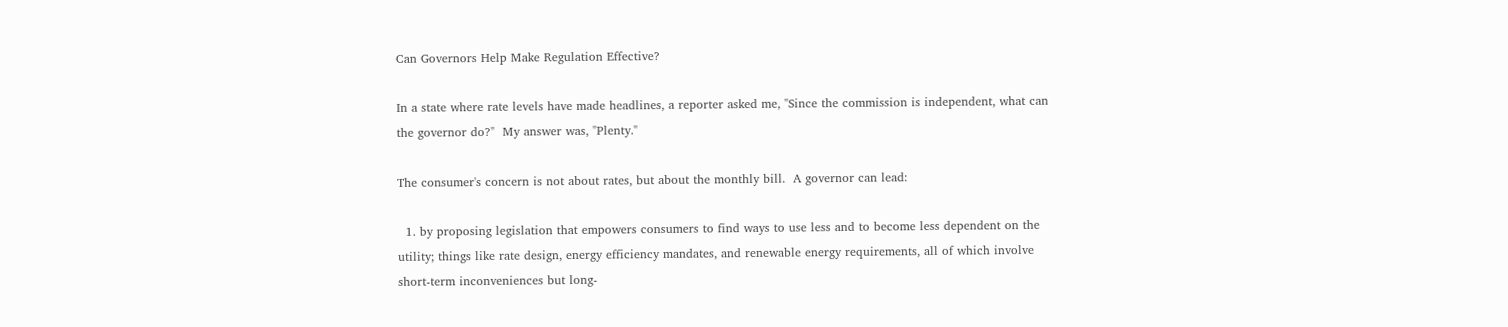Can Governors Help Make Regulation Effective?

In a state where rate levels have made headlines, a reporter asked me, "Since the commission is independent, what can the governor do?"  My answer was, "Plenty."

The consumer's concern is not about rates, but about the monthly bill.  A governor can lead:

  1. by proposing legislation that empowers consumers to find ways to use less and to become less dependent on the utility; things like rate design, energy efficiency mandates, and renewable energy requirements, all of which involve short-term inconveniences but long-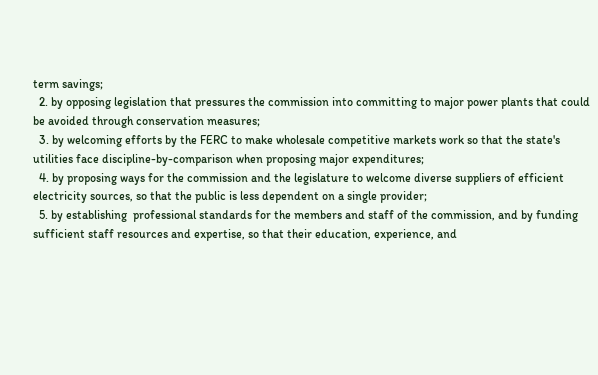term savings;
  2. by opposing legislation that pressures the commission into committing to major power plants that could be avoided through conservation measures;
  3. by welcoming efforts by the FERC to make wholesale competitive markets work so that the state's utilities face discipline-by-comparison when proposing major expenditures;
  4. by proposing ways for the commission and the legislature to welcome diverse suppliers of efficient electricity sources, so that the public is less dependent on a single provider;
  5. by establishing  professional standards for the members and staff of the commission, and by funding sufficient staff resources and expertise, so that their education, experience, and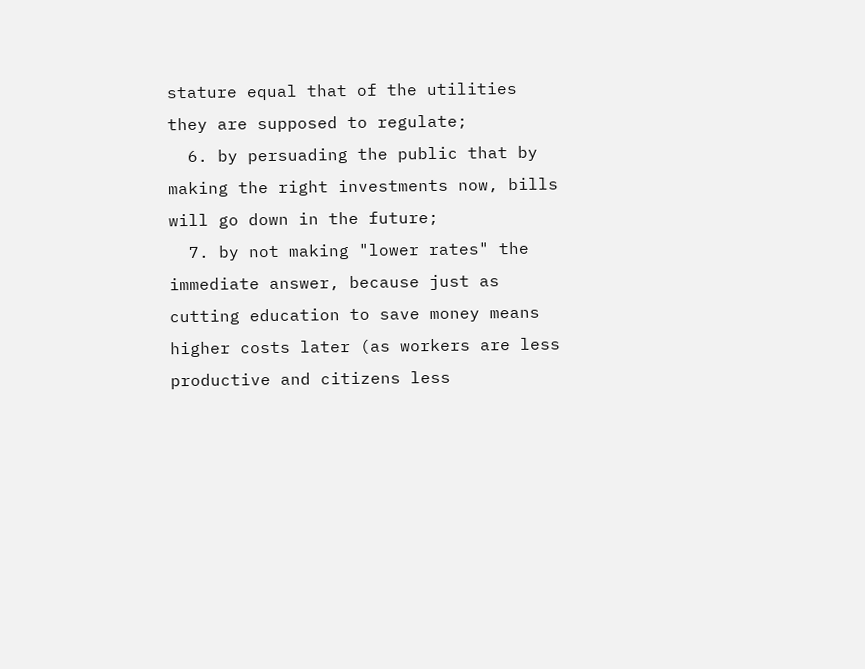stature equal that of the utilities they are supposed to regulate;
  6. by persuading the public that by making the right investments now, bills will go down in the future;
  7. by not making "lower rates" the immediate answer, because just as cutting education to save money means higher costs later (as workers are less productive and citizens less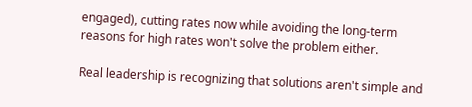engaged), cutting rates now while avoiding the long-term reasons for high rates won't solve the problem either.

Real leadership is recognizing that solutions aren't simple and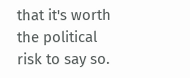that it's worth the political risk to say so.